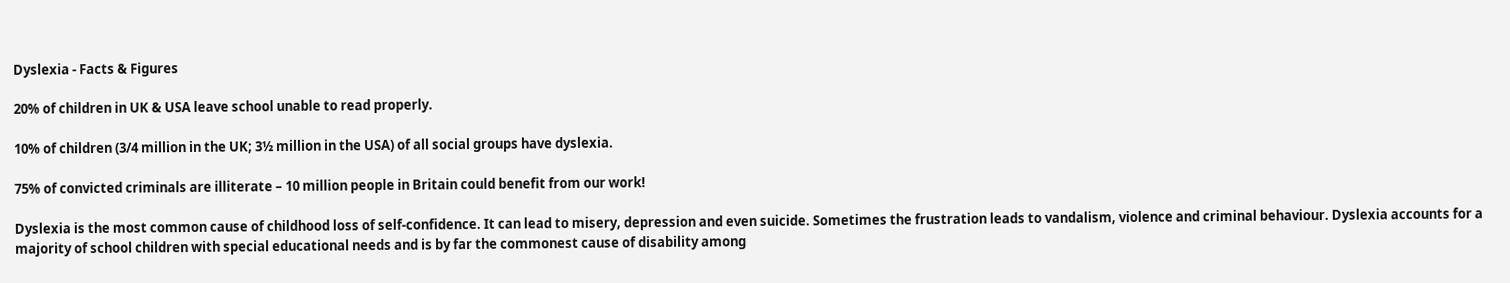Dyslexia - Facts & Figures

20% of children in UK & USA leave school unable to read properly.

10% of children (3/4 million in the UK; 3½ million in the USA) of all social groups have dyslexia.

75% of convicted criminals are illiterate – 10 million people in Britain could benefit from our work!

Dyslexia is the most common cause of childhood loss of self-confidence. It can lead to misery, depression and even suicide. Sometimes the frustration leads to vandalism, violence and criminal behaviour. Dyslexia accounts for a majority of school children with special educational needs and is by far the commonest cause of disability among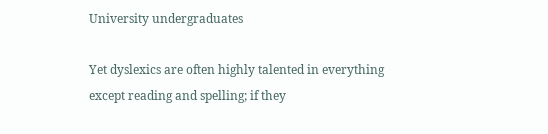University undergraduates

Yet dyslexics are often highly talented in everything except reading and spelling; if they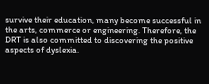survive their education, many become successful in the arts, commerce or engineering. Therefore, the DRT is also committed to discovering the positive aspects of dyslexia.